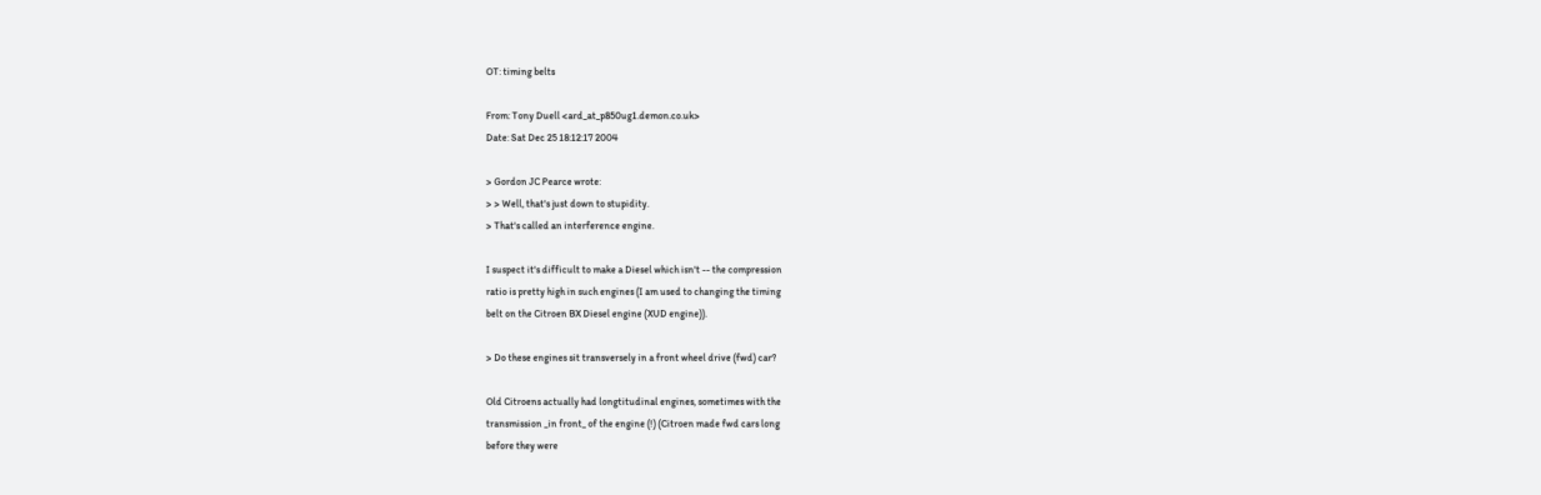OT: timing belts

From: Tony Duell <ard_at_p850ug1.demon.co.uk>
Date: Sat Dec 25 18:12:17 2004

> Gordon JC Pearce wrote:
> > Well, that's just down to stupidity.
> That's called an interference engine.

I suspect it's difficult to make a Diesel which isn't -- the compression
ratio is pretty high in such engines (I am used to changing the timing
belt on the Citroen BX Diesel engine (XUD engine)).

> Do these engines sit transversely in a front wheel drive (fwd) car?

Old Citroens actually had longtitudinal engines, sometimes with the
transmission _in front_ of the engine (!) (Citroen made fwd cars long
before they were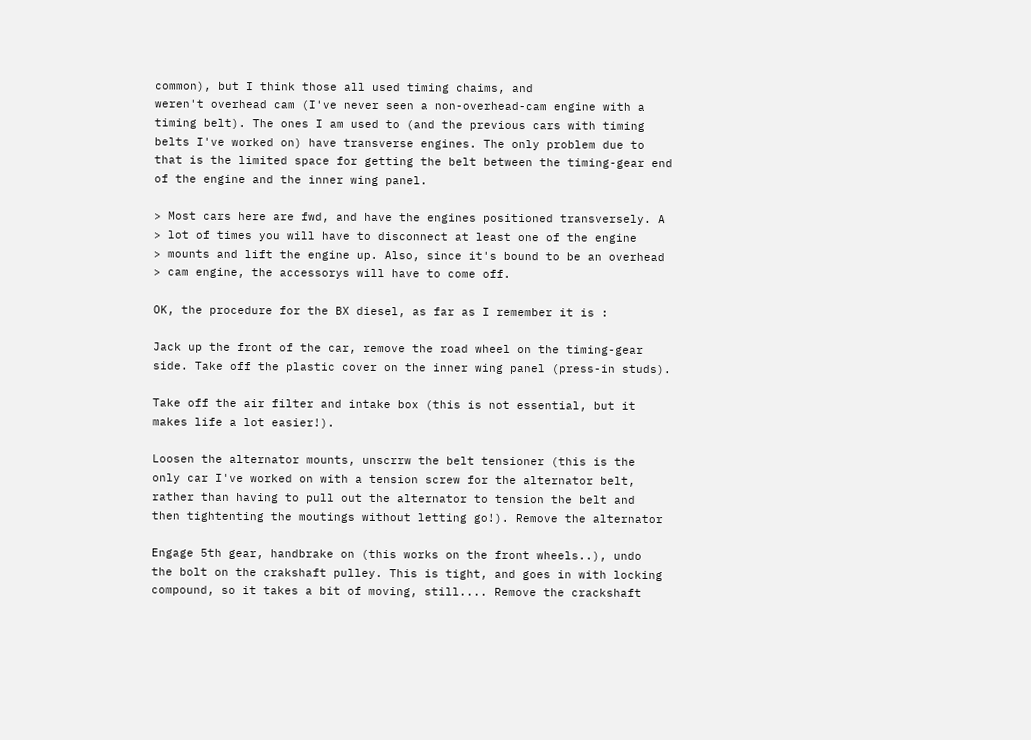common), but I think those all used timing chaims, and
weren't overhead cam (I've never seen a non-overhead-cam engine with a
timing belt). The ones I am used to (and the previous cars with timing
belts I've worked on) have transverse engines. The only problem due to
that is the limited space for getting the belt between the timing-gear end
of the engine and the inner wing panel.

> Most cars here are fwd, and have the engines positioned transversely. A
> lot of times you will have to disconnect at least one of the engine
> mounts and lift the engine up. Also, since it's bound to be an overhead
> cam engine, the accessorys will have to come off.

OK, the procedure for the BX diesel, as far as I remember it is :

Jack up the front of the car, remove the road wheel on the timing-gear
side. Take off the plastic cover on the inner wing panel (press-in studs).

Take off the air filter and intake box (this is not essential, but it
makes life a lot easier!).

Loosen the alternator mounts, unscrrw the belt tensioner (this is the
only car I've worked on with a tension screw for the alternator belt,
rather than having to pull out the alternator to tension the belt and
then tightenting the moutings without letting go!). Remove the alternator

Engage 5th gear, handbrake on (this works on the front wheels..), undo
the bolt on the crakshaft pulley. This is tight, and goes in with locking
compound, so it takes a bit of moving, still.... Remove the crackshaft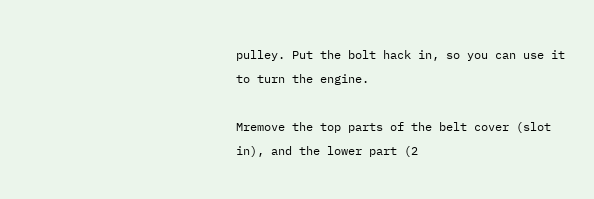pulley. Put the bolt hack in, so you can use it to turn the engine.

Mremove the top parts of the belt cover (slot in), and the lower part (2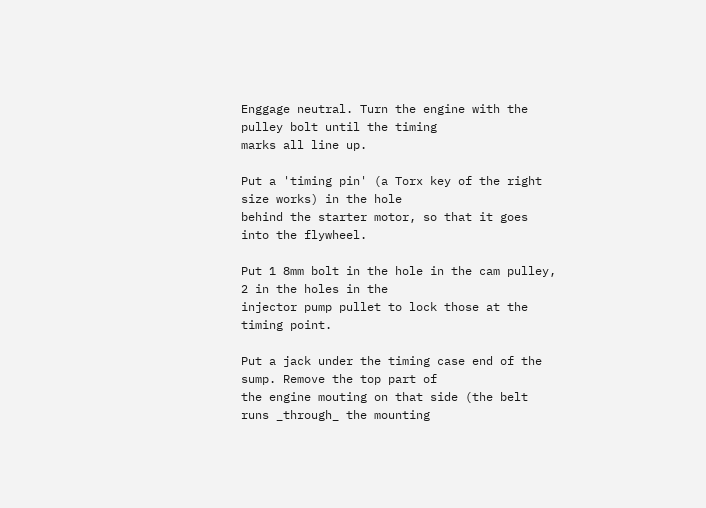Enggage neutral. Turn the engine with the pulley bolt until the timing
marks all line up.

Put a 'timing pin' (a Torx key of the right size works) in the hole
behind the starter motor, so that it goes into the flywheel.

Put 1 8mm bolt in the hole in the cam pulley, 2 in the holes in the
injector pump pullet to lock those at the timing point.

Put a jack under the timing case end of the sump. Remove the top part of
the engine mouting on that side (the belt runs _through_ the mounting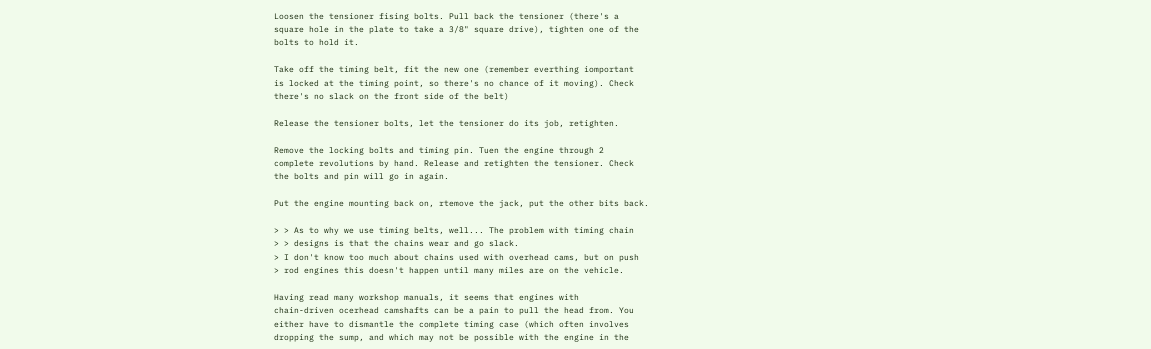Loosen the tensioner fising bolts. Pull back the tensioner (there's a
square hole in the plate to take a 3/8" square drive), tighten one of the
bolts to hold it.

Take off the timing belt, fit the new one (remember everthing iomportant
is locked at the timing point, so there's no chance of it moving). Check
there's no slack on the front side of the belt)

Release the tensioner bolts, let the tensioner do its job, retighten.

Remove the locking bolts and timing pin. Tuen the engine through 2
complete revolutions by hand. Release and retighten the tensioner. Check
the bolts and pin will go in again.

Put the engine mounting back on, rtemove the jack, put the other bits back.

> > As to why we use timing belts, well... The problem with timing chain
> > designs is that the chains wear and go slack.
> I don't know too much about chains used with overhead cams, but on push
> rod engines this doesn't happen until many miles are on the vehicle.

Having read many workshop manuals, it seems that engines with
chain-driven ocerhead camshafts can be a pain to pull the head from. You
either have to dismantle the complete timing case (which often involves
dropping the sump, and which may not be possible with the engine in the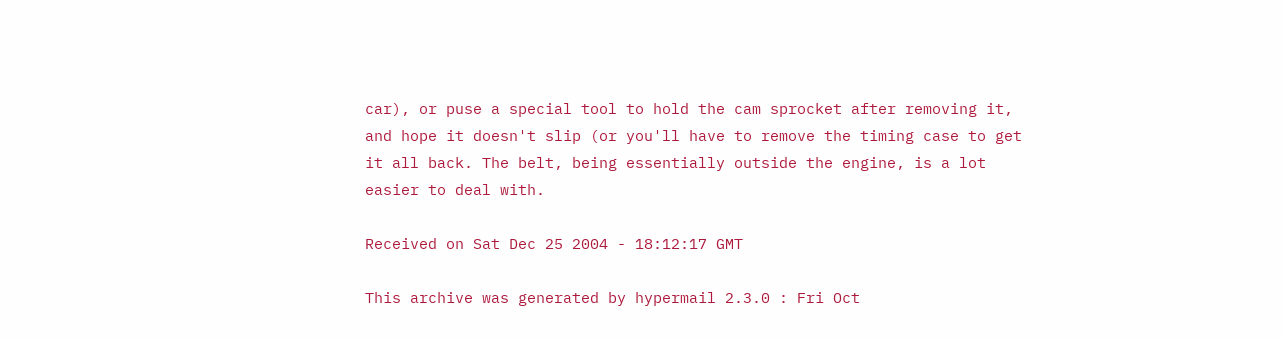car), or puse a special tool to hold the cam sprocket after removing it,
and hope it doesn't slip (or you'll have to remove the timing case to get
it all back. The belt, being essentially outside the engine, is a lot
easier to deal with.

Received on Sat Dec 25 2004 - 18:12:17 GMT

This archive was generated by hypermail 2.3.0 : Fri Oct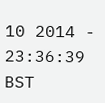10 2014 - 23:36:39 BST